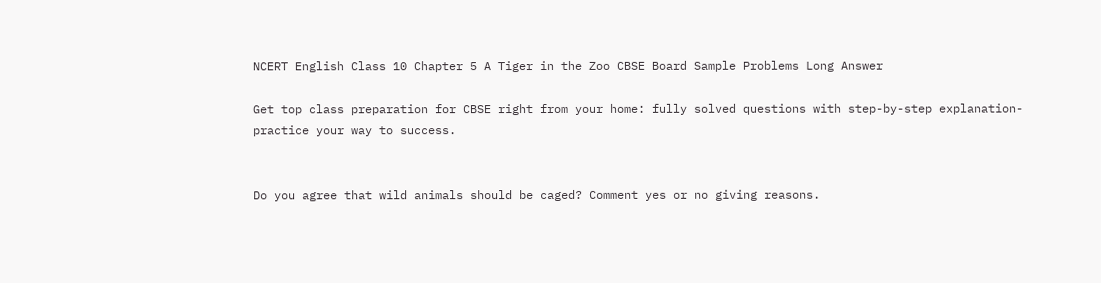NCERT English Class 10 Chapter 5 A Tiger in the Zoo CBSE Board Sample Problems Long Answer

Get top class preparation for CBSE right from your home: fully solved questions with step-by-step explanation- practice your way to success.


Do you agree that wild animals should be caged? Comment yes or no giving reasons.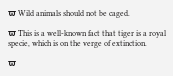ϖ Wild animals should not be caged.

ϖ This is a well-known fact that tiger is a royal specie, which is on the verge of extinction.

ϖ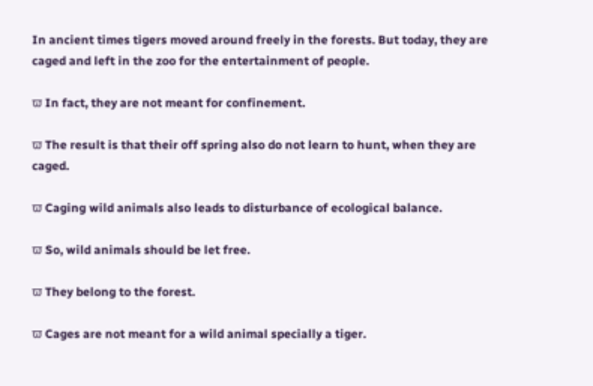In ancient times tigers moved around freely in the forests. But today, they are caged and left in the zoo for the entertainment of people.

ϖ In fact, they are not meant for confinement.

ϖ The result is that their off spring also do not learn to hunt, when they are caged.

ϖ Caging wild animals also leads to disturbance of ecological balance.

ϖ So, wild animals should be let free.

ϖ They belong to the forest.

ϖ Cages are not meant for a wild animal specially a tiger.